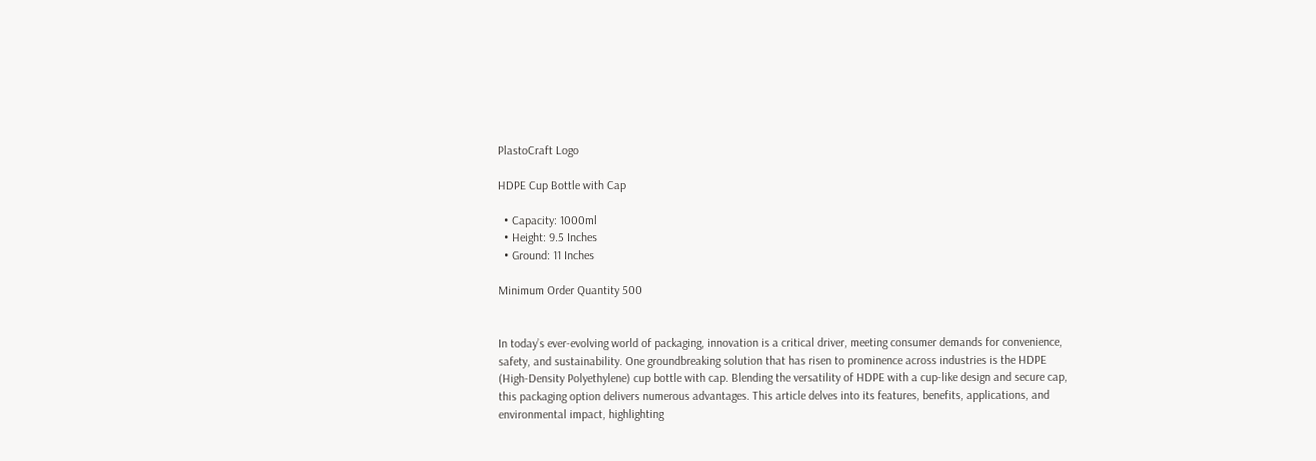PlastoCraft Logo

HDPE Cup Bottle with Cap

  • Capacity: 1000ml
  • Height: 9.5 Inches
  • Ground: 11 Inches

Minimum Order Quantity 500


In today’s ever-evolving world of packaging, innovation is a critical driver, meeting consumer demands for convenience, safety, and sustainability. One groundbreaking solution that has risen to prominence across industries is the HDPE (High-Density Polyethylene) cup bottle with cap. Blending the versatility of HDPE with a cup-like design and secure cap, this packaging option delivers numerous advantages. This article delves into its features, benefits, applications, and environmental impact, highlighting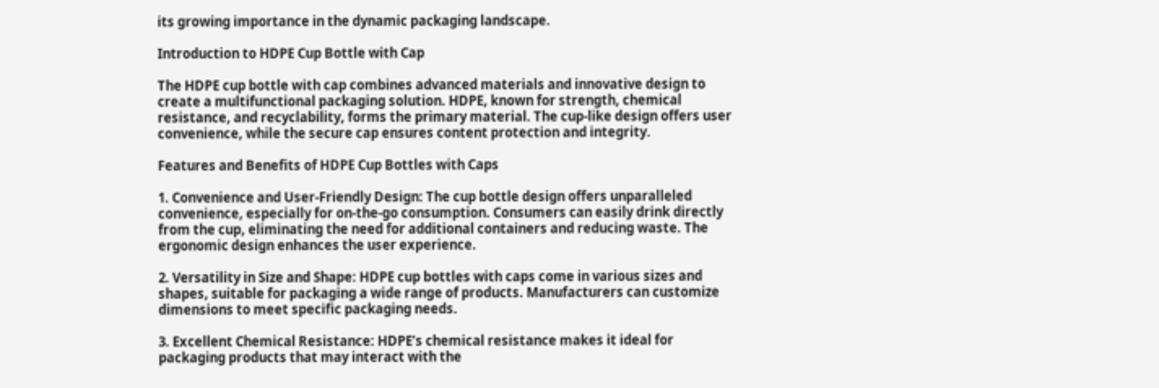its growing importance in the dynamic packaging landscape.

Introduction to HDPE Cup Bottle with Cap

The HDPE cup bottle with cap combines advanced materials and innovative design to create a multifunctional packaging solution. HDPE, known for strength, chemical resistance, and recyclability, forms the primary material. The cup-like design offers user convenience, while the secure cap ensures content protection and integrity.

Features and Benefits of HDPE Cup Bottles with Caps

1. Convenience and User-Friendly Design: The cup bottle design offers unparalleled convenience, especially for on-the-go consumption. Consumers can easily drink directly from the cup, eliminating the need for additional containers and reducing waste. The ergonomic design enhances the user experience.

2. Versatility in Size and Shape: HDPE cup bottles with caps come in various sizes and shapes, suitable for packaging a wide range of products. Manufacturers can customize dimensions to meet specific packaging needs.

3. Excellent Chemical Resistance: HDPE’s chemical resistance makes it ideal for packaging products that may interact with the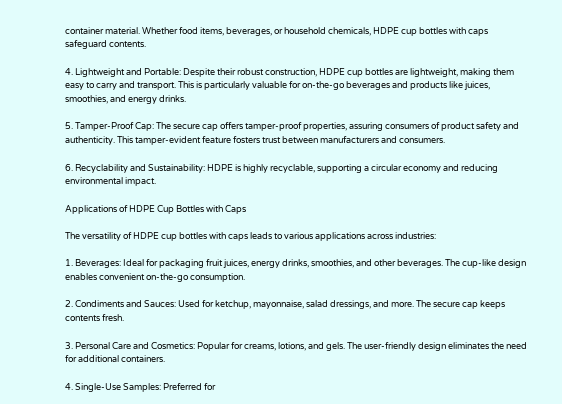container material. Whether food items, beverages, or household chemicals, HDPE cup bottles with caps safeguard contents.

4. Lightweight and Portable: Despite their robust construction, HDPE cup bottles are lightweight, making them easy to carry and transport. This is particularly valuable for on-the-go beverages and products like juices, smoothies, and energy drinks.

5. Tamper-Proof Cap: The secure cap offers tamper-proof properties, assuring consumers of product safety and authenticity. This tamper-evident feature fosters trust between manufacturers and consumers.

6. Recyclability and Sustainability: HDPE is highly recyclable, supporting a circular economy and reducing environmental impact.

Applications of HDPE Cup Bottles with Caps

The versatility of HDPE cup bottles with caps leads to various applications across industries:

1. Beverages: Ideal for packaging fruit juices, energy drinks, smoothies, and other beverages. The cup-like design enables convenient on-the-go consumption.

2. Condiments and Sauces: Used for ketchup, mayonnaise, salad dressings, and more. The secure cap keeps contents fresh.

3. Personal Care and Cosmetics: Popular for creams, lotions, and gels. The user-friendly design eliminates the need for additional containers.

4. Single-Use Samples: Preferred for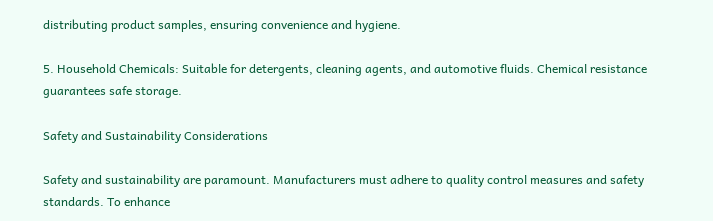distributing product samples, ensuring convenience and hygiene.

5. Household Chemicals: Suitable for detergents, cleaning agents, and automotive fluids. Chemical resistance guarantees safe storage.

Safety and Sustainability Considerations

Safety and sustainability are paramount. Manufacturers must adhere to quality control measures and safety standards. To enhance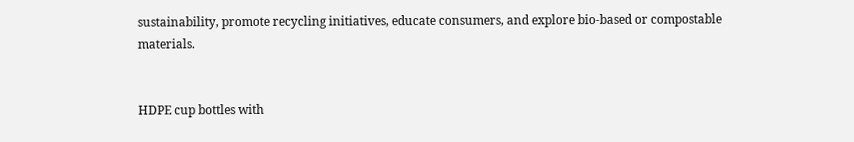sustainability, promote recycling initiatives, educate consumers, and explore bio-based or compostable materials.


HDPE cup bottles with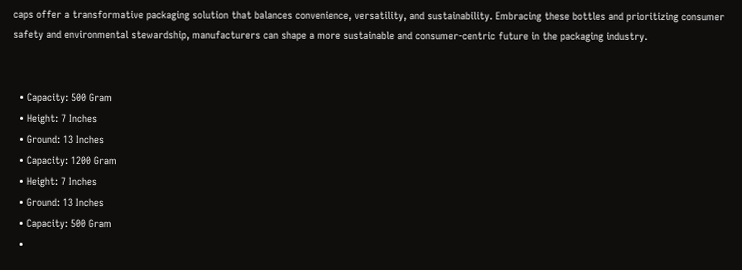caps offer a transformative packaging solution that balances convenience, versatility, and sustainability. Embracing these bottles and prioritizing consumer safety and environmental stewardship, manufacturers can shape a more sustainable and consumer-centric future in the packaging industry.


  • Capacity: 500 Gram
  • Height: 7 Inches
  • Ground: 13 Inches
  • Capacity: 1200 Gram
  • Height: 7 Inches
  • Ground: 13 Inches
  • Capacity: 500 Gram
  •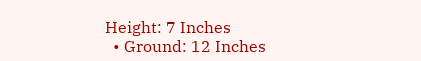Height: 7 Inches
  • Ground: 12 Inches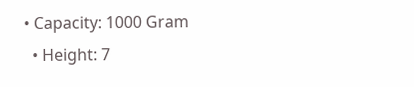• Capacity: 1000 Gram
  • Height: 7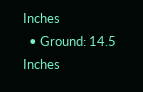Inches
  • Ground: 14.5 Inches